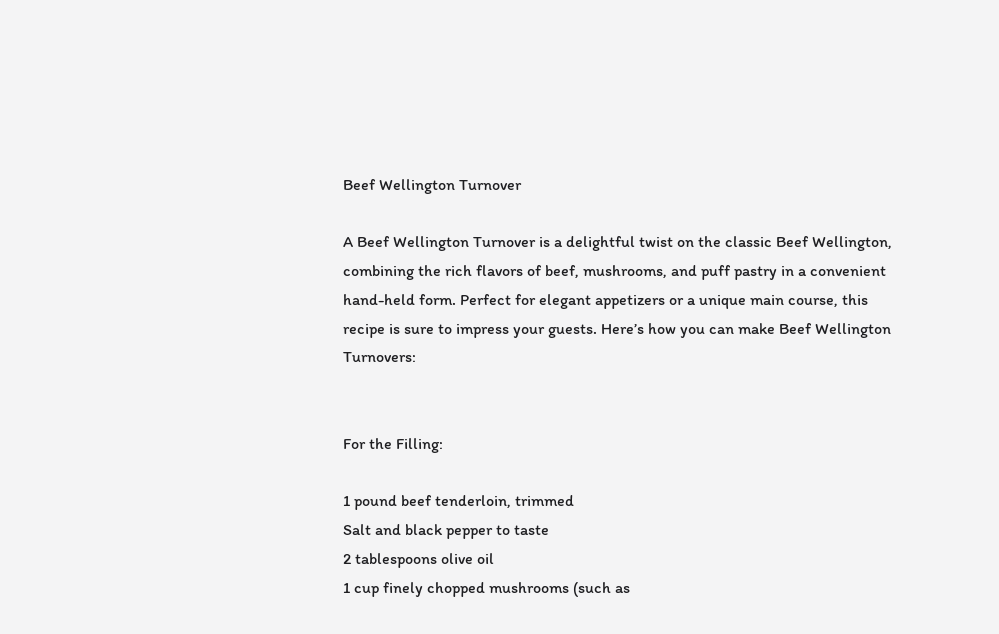Beef Wellington Turnover

A Beef Wellington Turnover is a delightful twist on the classic Beef Wellington, combining the rich flavors of beef, mushrooms, and puff pastry in a convenient hand-held form. Perfect for elegant appetizers or a unique main course, this recipe is sure to impress your guests. Here’s how you can make Beef Wellington Turnovers:


For the Filling:

1 pound beef tenderloin, trimmed
Salt and black pepper to taste
2 tablespoons olive oil
1 cup finely chopped mushrooms (such as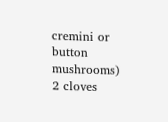cremini or button mushrooms)
2 cloves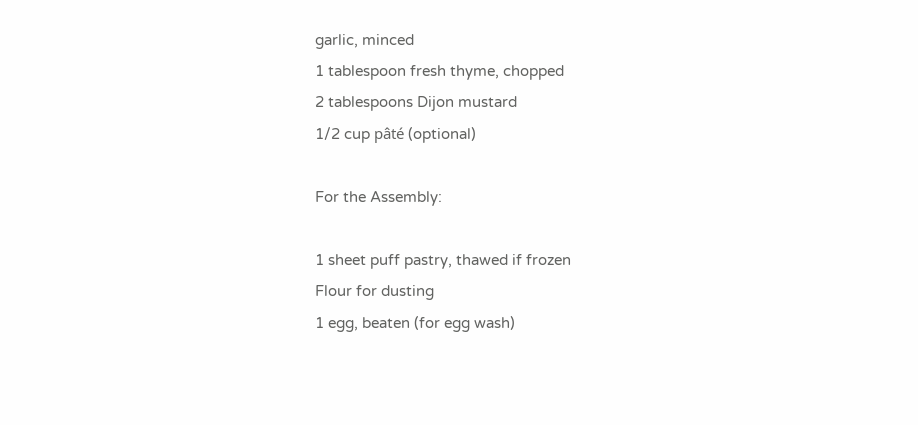garlic, minced
1 tablespoon fresh thyme, chopped
2 tablespoons Dijon mustard
1/2 cup pâté (optional)

For the Assembly:

1 sheet puff pastry, thawed if frozen
Flour for dusting
1 egg, beaten (for egg wash)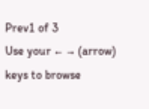Prev1 of 3
Use your ← → (arrow) keys to browse